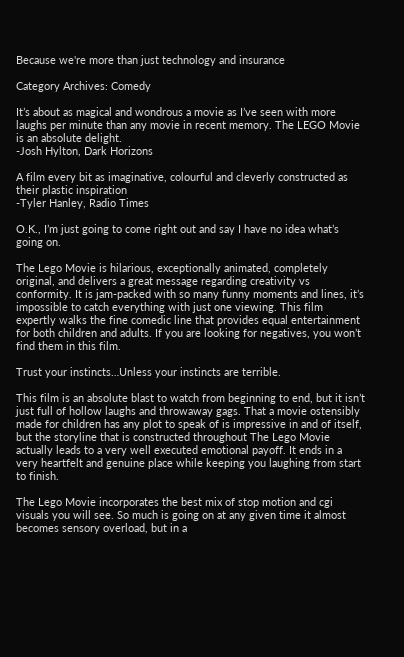Because we're more than just technology and insurance

Category Archives: Comedy

It’s about as magical and wondrous a movie as I’ve seen with more laughs per minute than any movie in recent memory. The LEGO Movie is an absolute delight.
-Josh Hylton, Dark Horizons

A film every bit as imaginative, colourful and cleverly constructed as their plastic inspiration
-Tyler Hanley, Radio Times

O.K., I’m just going to come right out and say I have no idea what’s going on.

The Lego Movie is hilarious, exceptionally animated, completely original, and delivers a great message regarding creativity vs conformity. It is jam-packed with so many funny moments and lines, it’s impossible to catch everything with just one viewing. This film expertly walks the fine comedic line that provides equal entertainment for both children and adults. If you are looking for negatives, you won’t find them in this film.

Trust your instincts…Unless your instincts are terrible.

This film is an absolute blast to watch from beginning to end, but it isn’t just full of hollow laughs and throwaway gags. That a movie ostensibly made for children has any plot to speak of is impressive in and of itself, but the storyline that is constructed throughout The Lego Movie actually leads to a very well executed emotional payoff. It ends in a very heartfelt and genuine place while keeping you laughing from start to finish.

The Lego Movie incorporates the best mix of stop motion and cgi visuals you will see. So much is going on at any given time it almost becomes sensory overload, but in a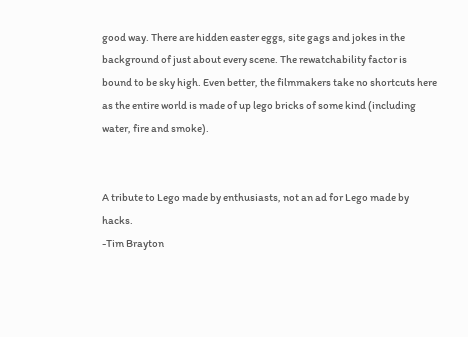good way. There are hidden easter eggs, site gags and jokes in the background of just about every scene. The rewatchability factor is bound to be sky high. Even better, the filmmakers take no shortcuts here as the entire world is made of up lego bricks of some kind (including water, fire and smoke).


A tribute to Lego made by enthusiasts, not an ad for Lego made by hacks.
-Tim Brayton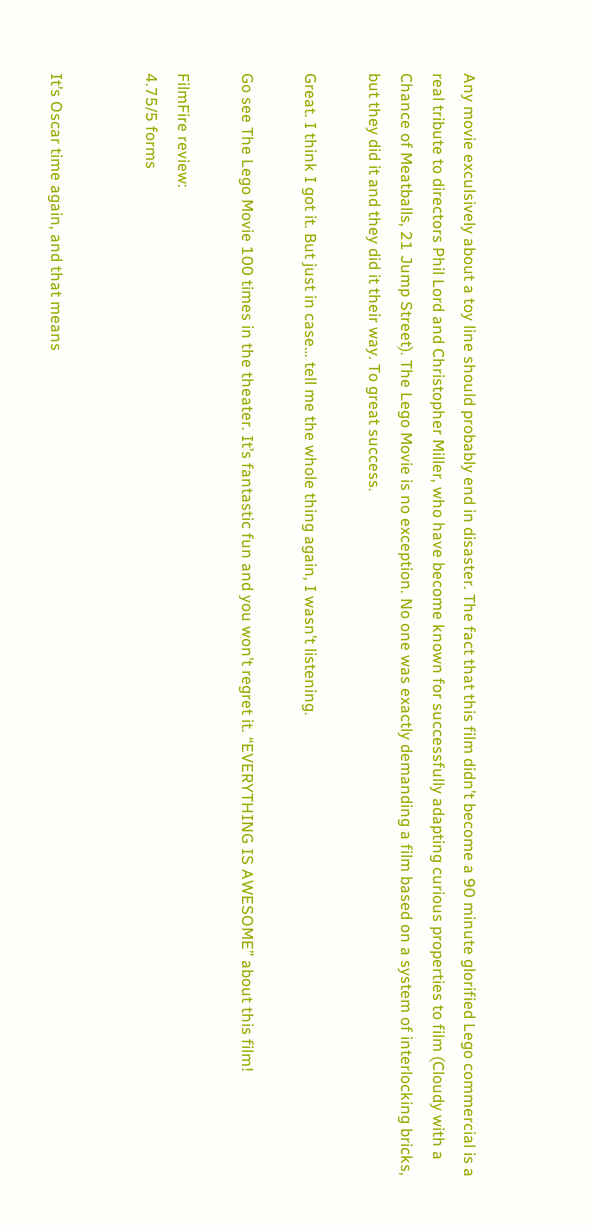Any movie exculsively about a toy line should probably end in disaster. The fact that this film didn’t become a 90 minute glorified Lego commercial is a real tribute to directors Phil Lord and Christopher Miller, who have become known for successfully adapting curious properties to film (Cloudy with a Chance of Meatballs, 21 Jump Street). The Lego Movie is no exception. No one was exactly demanding a film based on a system of interlocking bricks, but they did it and they did it their way. To great success.

Great. I think I got it. But just in case… tell me the whole thing again, I wasn’t listening.

Go see The Lego Movie 100 times in the theater. It’s fantastic fun and you won’t regret it. “EVERYTHING IS AWESOME” about this film!

FilmFire review:
4.75/5 forms


It’s Oscar time again, and that means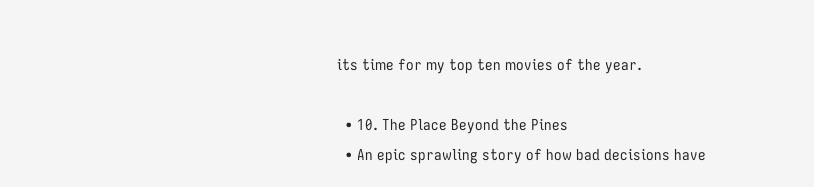its time for my top ten movies of the year.

  • 10. The Place Beyond the Pines
  • An epic sprawling story of how bad decisions have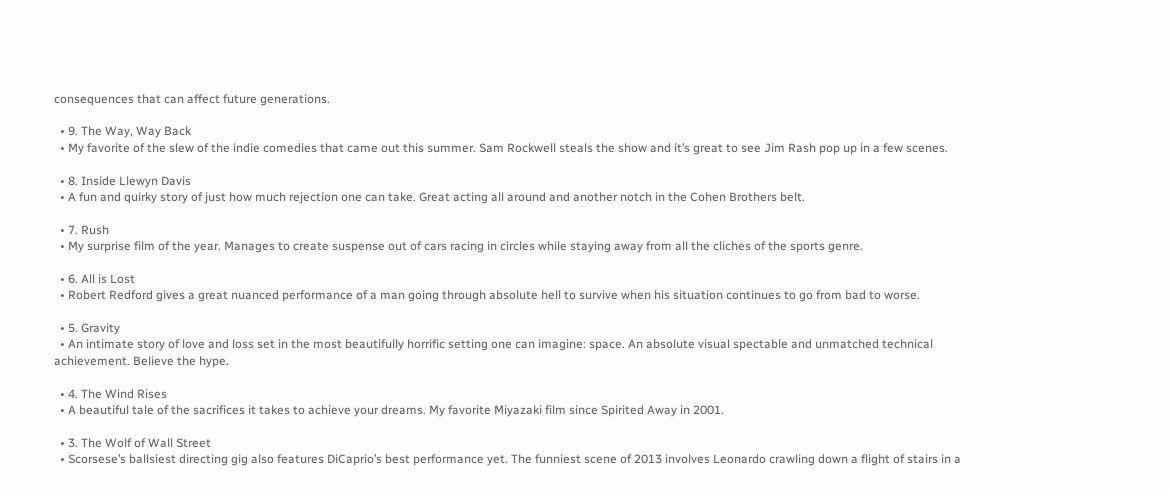consequences that can affect future generations.

  • 9. The Way, Way Back
  • My favorite of the slew of the indie comedies that came out this summer. Sam Rockwell steals the show and it’s great to see Jim Rash pop up in a few scenes.

  • 8. Inside Llewyn Davis
  • A fun and quirky story of just how much rejection one can take. Great acting all around and another notch in the Cohen Brothers belt.

  • 7. Rush
  • My surprise film of the year. Manages to create suspense out of cars racing in circles while staying away from all the cliches of the sports genre.

  • 6. All is Lost
  • Robert Redford gives a great nuanced performance of a man going through absolute hell to survive when his situation continues to go from bad to worse.

  • 5. Gravity
  • An intimate story of love and loss set in the most beautifully horrific setting one can imagine: space. An absolute visual spectable and unmatched technical achievement. Believe the hype.

  • 4. The Wind Rises
  • A beautiful tale of the sacrifices it takes to achieve your dreams. My favorite Miyazaki film since Spirited Away in 2001.

  • 3. The Wolf of Wall Street
  • Scorsese’s ballsiest directing gig also features DiCaprio’s best performance yet. The funniest scene of 2013 involves Leonardo crawling down a flight of stairs in a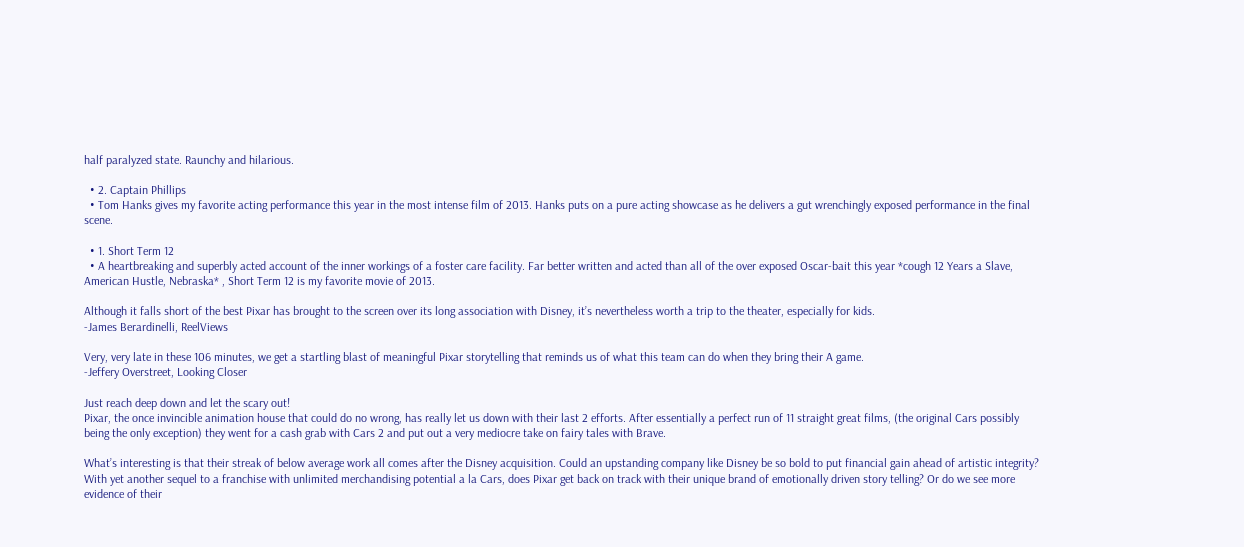half paralyzed state. Raunchy and hilarious.

  • 2. Captain Phillips
  • Tom Hanks gives my favorite acting performance this year in the most intense film of 2013. Hanks puts on a pure acting showcase as he delivers a gut wrenchingly exposed performance in the final scene.

  • 1. Short Term 12
  • A heartbreaking and superbly acted account of the inner workings of a foster care facility. Far better written and acted than all of the over exposed Oscar-bait this year *cough 12 Years a Slave, American Hustle, Nebraska* , Short Term 12 is my favorite movie of 2013.

Although it falls short of the best Pixar has brought to the screen over its long association with Disney, it’s nevertheless worth a trip to the theater, especially for kids.
-James Berardinelli, ReelViews

Very, very late in these 106 minutes, we get a startling blast of meaningful Pixar storytelling that reminds us of what this team can do when they bring their A game.
-Jeffery Overstreet, Looking Closer

Just reach deep down and let the scary out!
Pixar, the once invincible animation house that could do no wrong, has really let us down with their last 2 efforts. After essentially a perfect run of 11 straight great films, (the original Cars possibly being the only exception) they went for a cash grab with Cars 2 and put out a very mediocre take on fairy tales with Brave.

What’s interesting is that their streak of below average work all comes after the Disney acquisition. Could an upstanding company like Disney be so bold to put financial gain ahead of artistic integrity? With yet another sequel to a franchise with unlimited merchandising potential a la Cars, does Pixar get back on track with their unique brand of emotionally driven story telling? Or do we see more evidence of their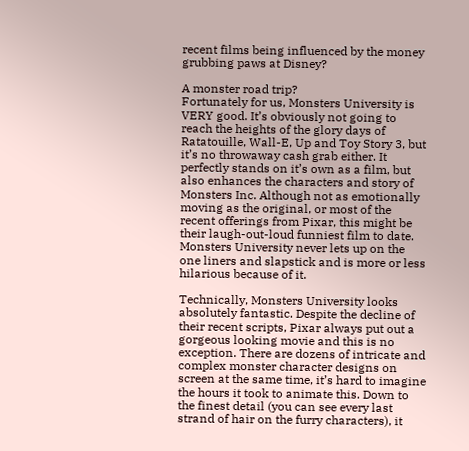recent films being influenced by the money grubbing paws at Disney?

A monster road trip?
Fortunately for us, Monsters University is VERY good. It’s obviously not going to reach the heights of the glory days of Ratatouille, Wall-E, Up and Toy Story 3, but it’s no throwaway cash grab either. It perfectly stands on it’s own as a film, but also enhances the characters and story of Monsters Inc. Although not as emotionally moving as the original, or most of the recent offerings from Pixar, this might be their laugh-out-loud funniest film to date. Monsters University never lets up on the one liners and slapstick and is more or less hilarious because of it.

Technically, Monsters University looks absolutely fantastic. Despite the decline of their recent scripts, Pixar always put out a gorgeous looking movie and this is no exception. There are dozens of intricate and complex monster character designs on screen at the same time, it’s hard to imagine the hours it took to animate this. Down to the finest detail (you can see every last strand of hair on the furry characters), it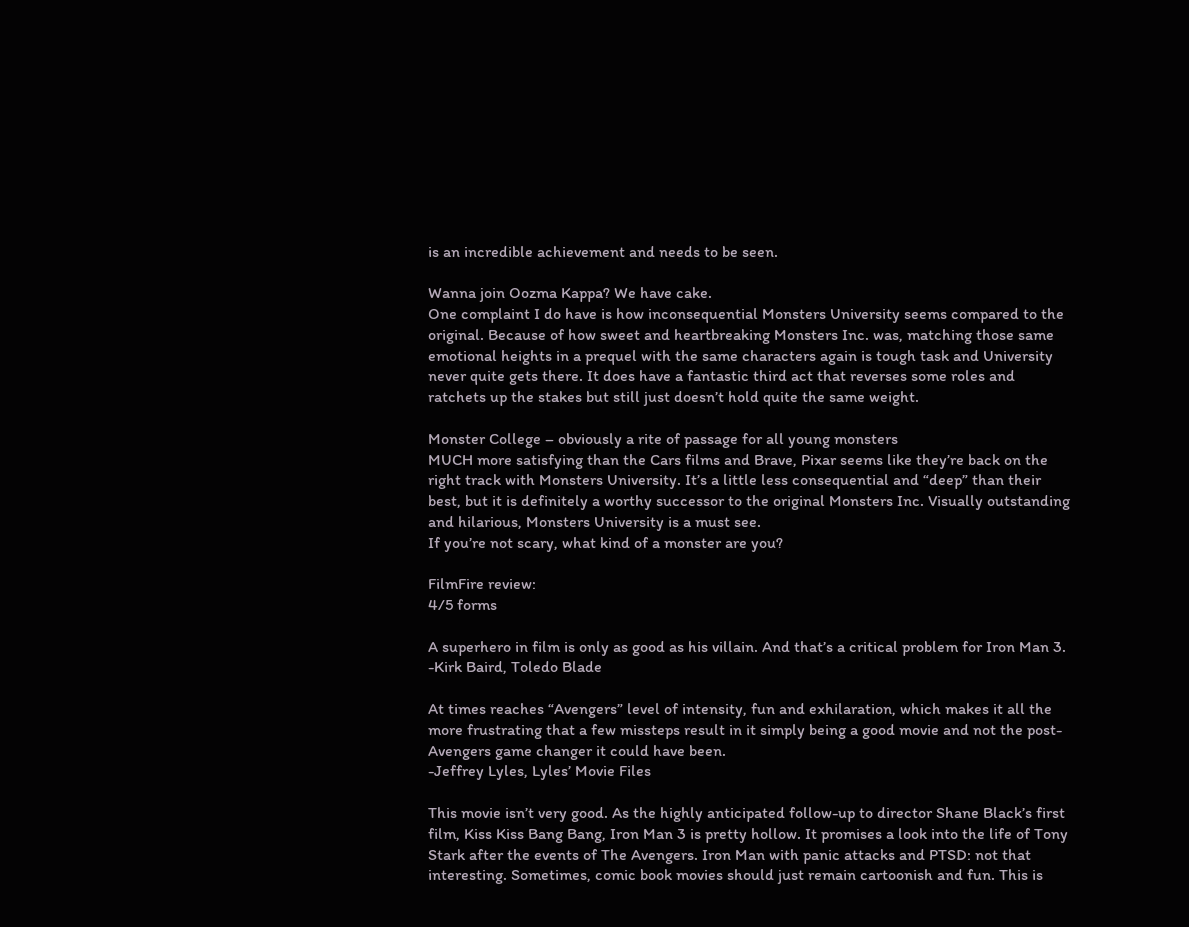is an incredible achievement and needs to be seen.

Wanna join Oozma Kappa? We have cake.
One complaint I do have is how inconsequential Monsters University seems compared to the original. Because of how sweet and heartbreaking Monsters Inc. was, matching those same emotional heights in a prequel with the same characters again is tough task and University never quite gets there. It does have a fantastic third act that reverses some roles and ratchets up the stakes but still just doesn’t hold quite the same weight.

Monster College – obviously a rite of passage for all young monsters
MUCH more satisfying than the Cars films and Brave, Pixar seems like they’re back on the right track with Monsters University. It’s a little less consequential and “deep” than their best, but it is definitely a worthy successor to the original Monsters Inc. Visually outstanding and hilarious, Monsters University is a must see.
If you’re not scary, what kind of a monster are you?

FilmFire review:
4/5 forms

A superhero in film is only as good as his villain. And that’s a critical problem for Iron Man 3.
-Kirk Baird, Toledo Blade

At times reaches “Avengers” level of intensity, fun and exhilaration, which makes it all the more frustrating that a few missteps result in it simply being a good movie and not the post-Avengers game changer it could have been.
-Jeffrey Lyles, Lyles’ Movie Files

This movie isn’t very good. As the highly anticipated follow-up to director Shane Black’s first film, Kiss Kiss Bang Bang, Iron Man 3 is pretty hollow. It promises a look into the life of Tony Stark after the events of The Avengers. Iron Man with panic attacks and PTSD: not that interesting. Sometimes, comic book movies should just remain cartoonish and fun. This is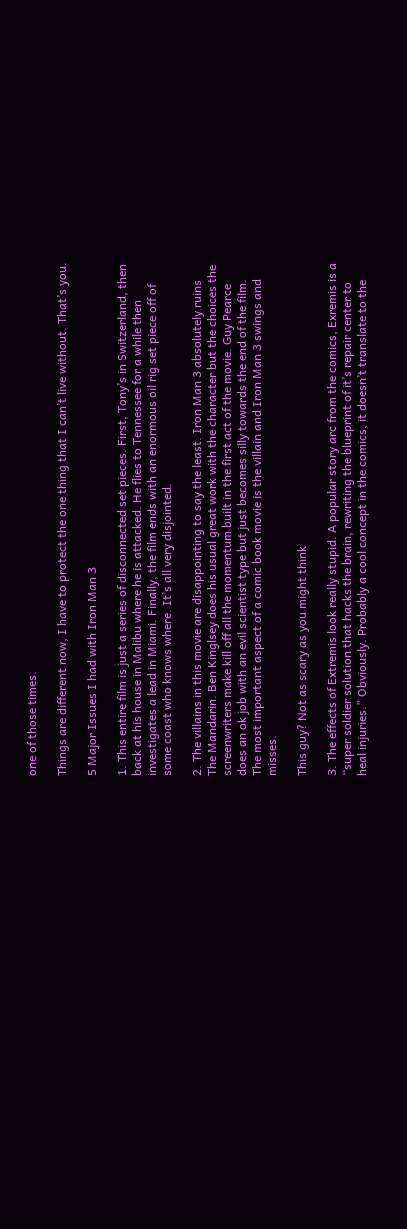one of those times.

Things are different now, I have to protect the one thing that I can’t live without. That’s you.

5 Major Issues I had with Iron Man 3

1. This entire film is just a series of disconnected set pieces. First, Tony’s in Switzerland, then back at his house in Malibu where he is attacked. He flies to Tennessee for a while then investigates a lead in Miami. Finally, the film ends with an enormous oil rig set piece off of some coast who knows where. It’s all very disjointed.

2. The villains in this movie are disappointing to say the least. Iron Man 3 absolutely ruins The Mandarin. Ben Kinglsey does his usual great work with the character but the choices the screenwriters make kill off all the momentum built in the first act of the movie. Guy Pearce does an ok job with an evil scientist type but just becomes silly towards the end of the film. The most important aspect of a comic book movie is the villain and Iron Man 3 swings and misses.

This guy? Not as scary as you might think

3. The effects of Extremis look really stupid. A popular story arc from the comics, Exremis is a “super soldier solution that hacks the brain, rewriting the blueprint of it’s repair center to heal injuries.” Obviously. Probably a cool concept in the comics, it doesn’t translate to the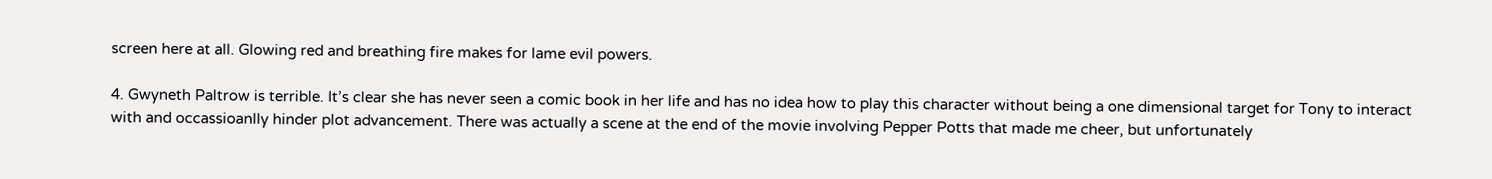screen here at all. Glowing red and breathing fire makes for lame evil powers.

4. Gwyneth Paltrow is terrible. It’s clear she has never seen a comic book in her life and has no idea how to play this character without being a one dimensional target for Tony to interact with and occassioanlly hinder plot advancement. There was actually a scene at the end of the movie involving Pepper Potts that made me cheer, but unfortunately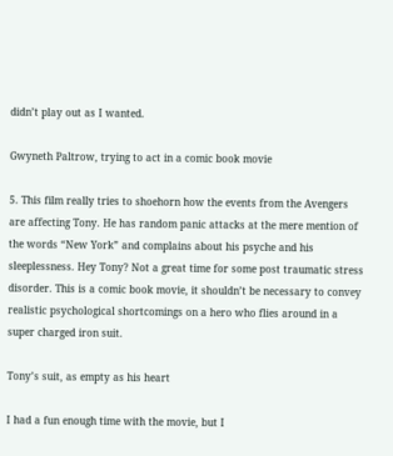didn’t play out as I wanted.

Gwyneth Paltrow, trying to act in a comic book movie

5. This film really tries to shoehorn how the events from the Avengers are affecting Tony. He has random panic attacks at the mere mention of the words “New York” and complains about his psyche and his sleeplessness. Hey Tony? Not a great time for some post traumatic stress disorder. This is a comic book movie, it shouldn’t be necessary to convey realistic psychological shortcomings on a hero who flies around in a super charged iron suit.

Tony’s suit, as empty as his heart

I had a fun enough time with the movie, but I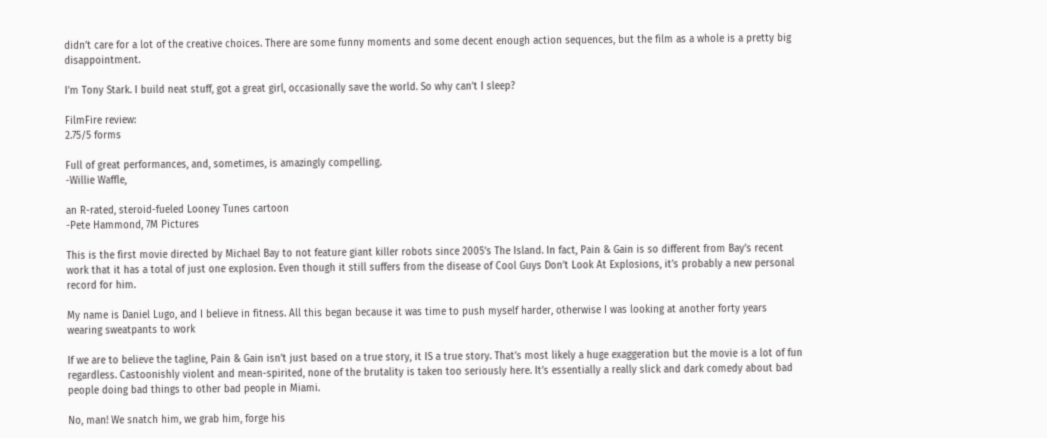didn’t care for a lot of the creative choices. There are some funny moments and some decent enough action sequences, but the film as a whole is a pretty big disappointment.

I’m Tony Stark. I build neat stuff, got a great girl, occasionally save the world. So why can’t I sleep?

FilmFire review:
2.75/5 forms

Full of great performances, and, sometimes, is amazingly compelling.
-Willie Waffle,

an R-rated, steroid-fueled Looney Tunes cartoon
-Pete Hammond, 7M Pictures

This is the first movie directed by Michael Bay to not feature giant killer robots since 2005’s The Island. In fact, Pain & Gain is so different from Bay’s recent work that it has a total of just one explosion. Even though it still suffers from the disease of Cool Guys Don’t Look At Explosions, it’s probably a new personal record for him.

My name is Daniel Lugo, and I believe in fitness. All this began because it was time to push myself harder, otherwise I was looking at another forty years wearing sweatpants to work

If we are to believe the tagline, Pain & Gain isn’t just based on a true story, it IS a true story. That’s most likely a huge exaggeration but the movie is a lot of fun regardless. Castoonishly violent and mean-spirited, none of the brutality is taken too seriously here. It’s essentially a really slick and dark comedy about bad people doing bad things to other bad people in Miami.

No, man! We snatch him, we grab him, forge his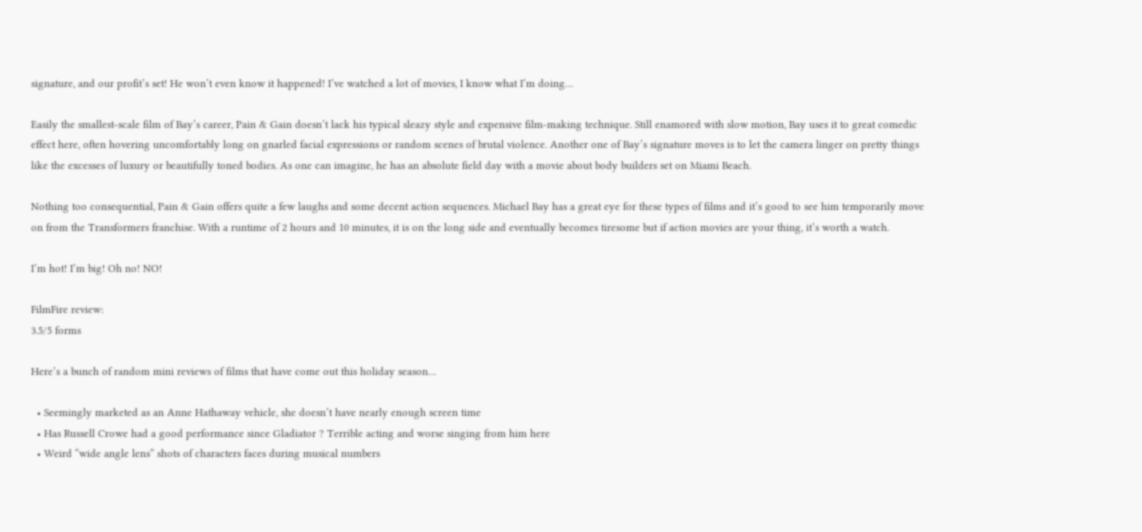signature, and our profit’s set! He won’t even know it happened! I’ve watched a lot of movies, I know what I’m doing…

Easily the smallest-scale film of Bay’s career, Pain & Gain doesn’t lack his typical sleazy style and expensive film-making technique. Still enamored with slow motion, Bay uses it to great comedic effect here, often hovering uncomfortably long on gnarled facial expressions or random scenes of brutal violence. Another one of Bay’s signature moves is to let the camera linger on pretty things like the excesses of luxury or beautifully toned bodies. As one can imagine, he has an absolute field day with a movie about body builders set on Miami Beach.

Nothing too consequential, Pain & Gain offers quite a few laughs and some decent action sequences. Michael Bay has a great eye for these types of films and it’s good to see him temporarily move on from the Transformers franchise. With a runtime of 2 hours and 10 minutes, it is on the long side and eventually becomes tiresome but if action movies are your thing, it’s worth a watch.

I’m hot! I’m big! Oh no! NO!

FilmFire review:
3.5/5 forms

Here’s a bunch of random mini reviews of films that have come out this holiday season…

  • Seemingly marketed as an Anne Hathaway vehicle, she doesn’t have nearly enough screen time
  • Has Russell Crowe had a good performance since Gladiator ? Terrible acting and worse singing from him here
  • Weird “wide angle lens” shots of characters faces during musical numbers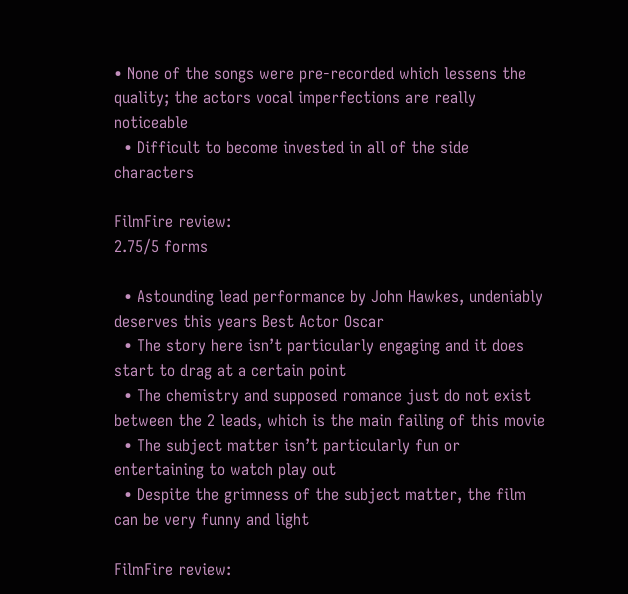• None of the songs were pre-recorded which lessens the quality; the actors vocal imperfections are really noticeable
  • Difficult to become invested in all of the side characters

FilmFire review:
2.75/5 forms

  • Astounding lead performance by John Hawkes, undeniably deserves this years Best Actor Oscar
  • The story here isn’t particularly engaging and it does start to drag at a certain point
  • The chemistry and supposed romance just do not exist between the 2 leads, which is the main failing of this movie
  • The subject matter isn’t particularly fun or entertaining to watch play out
  • Despite the grimness of the subject matter, the film can be very funny and light

FilmFire review: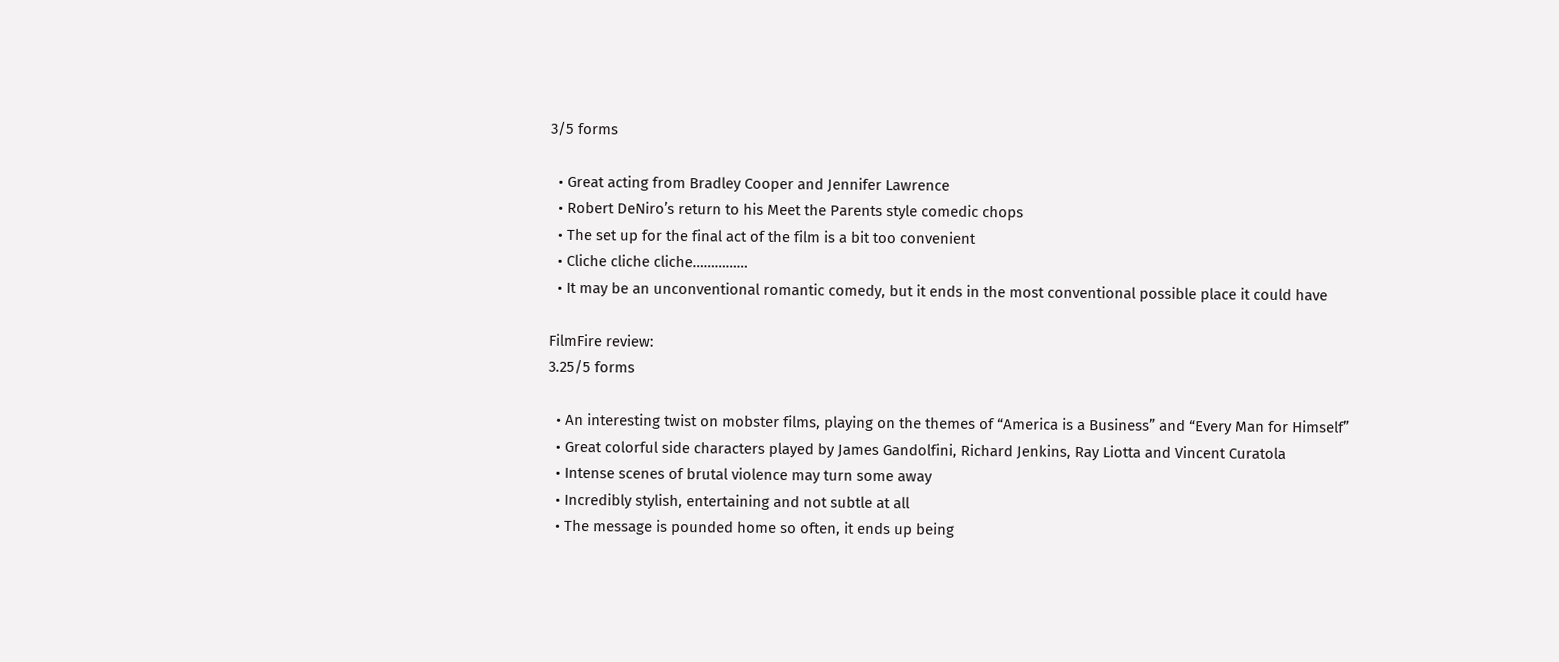3/5 forms

  • Great acting from Bradley Cooper and Jennifer Lawrence
  • Robert DeNiro’s return to his Meet the Parents style comedic chops
  • The set up for the final act of the film is a bit too convenient
  • Cliche cliche cliche……………
  • It may be an unconventional romantic comedy, but it ends in the most conventional possible place it could have

FilmFire review:
3.25/5 forms

  • An interesting twist on mobster films, playing on the themes of “America is a Business” and “Every Man for Himself”
  • Great colorful side characters played by James Gandolfini, Richard Jenkins, Ray Liotta and Vincent Curatola
  • Intense scenes of brutal violence may turn some away
  • Incredibly stylish, entertaining and not subtle at all
  • The message is pounded home so often, it ends up being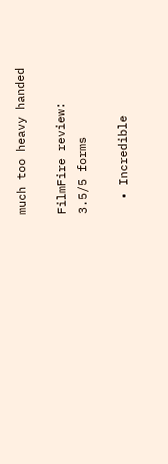much too heavy handed

FilmFire review:
3.5/5 forms

  • Incredible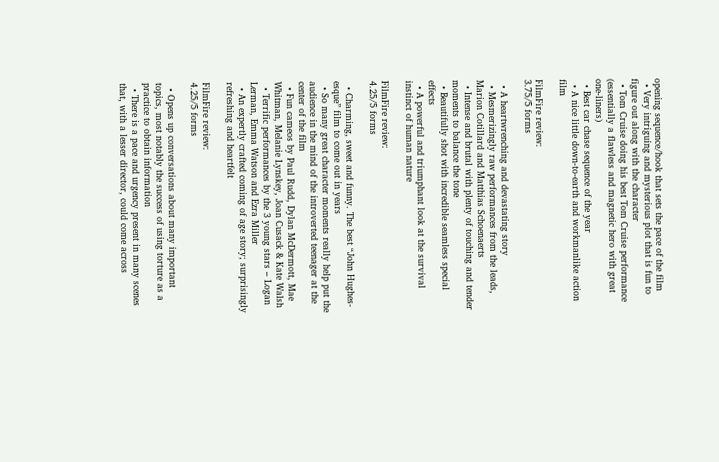opening sequence/hook that sets the pace of the film
  • Very intriguing and mysterious plot that is fun to figure out along with the character
  • Tom Cruise doing his best Tom Cruise performance (essentially a flawless and magnetic hero with great one-liners)
  • Best car chase sequence of the year
  • A nice little down-to-earth and workmanlike action film

FilmFire review:
3.75/5 forms

  • A heartwrenching and devastating story
  • Mesmerizingly raw performances from the leads, Marion Cotillard and Matthias Schoenaerts
  • Intense and brutal with plenty of touching and tender moments to balance the tone
  • Beautifully shot with incredible seamless special effects
  • A powerful and triumphant look at the survival instinct of human nature

FilmFire review:
4.25/5 forms

  • Charming, sweet and funny. The best “John Hughes-esque” film to come out in years
  • So many great character moments really help put the audience in the mind of the introverted teenager at the center of the film
  • Fun cameos by Paul Rudd, Dylan McDermott, Mae Whitman, Melanie Lynskey, Joan Cusack & Kate Walsh
  • Terrific performances by the 3 young stars – Logan Lerman, Emma Watson and Ezra Miller
  • An expertly crafted coming of age story; surprisingly refreshing and heartfelt

FilmFire review:
4.25/5 forms

  • Opens up conversations about many important topics, most notably the success of using torture as a practice to obtain information
  • There is a pace and urgency present in many scenes that, with a lesser director, could come across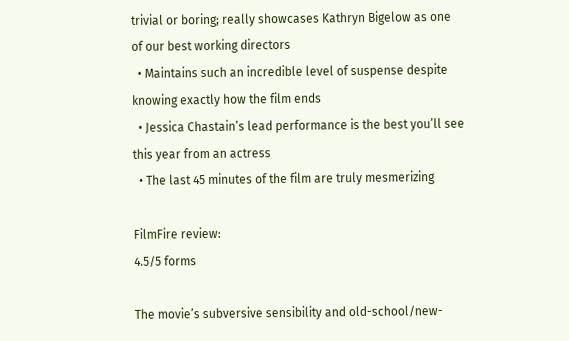trivial or boring; really showcases Kathryn Bigelow as one of our best working directors
  • Maintains such an incredible level of suspense despite knowing exactly how the film ends
  • Jessica Chastain’s lead performance is the best you’ll see this year from an actress
  • The last 45 minutes of the film are truly mesmerizing

FilmFire review:
4.5/5 forms

The movie’s subversive sensibility and old-school/new-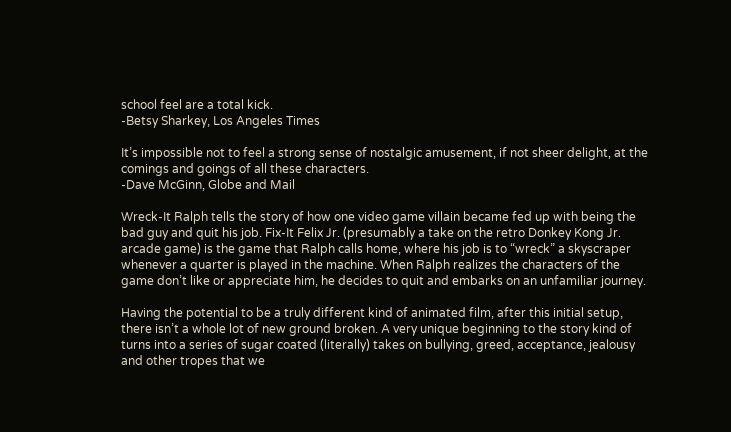school feel are a total kick.
-Betsy Sharkey, Los Angeles Times

It’s impossible not to feel a strong sense of nostalgic amusement, if not sheer delight, at the comings and goings of all these characters.
-Dave McGinn, Globe and Mail

Wreck-It Ralph tells the story of how one video game villain became fed up with being the bad guy and quit his job. Fix-It Felix Jr. (presumably a take on the retro Donkey Kong Jr. arcade game) is the game that Ralph calls home, where his job is to “wreck” a skyscraper whenever a quarter is played in the machine. When Ralph realizes the characters of the game don’t like or appreciate him, he decides to quit and embarks on an unfamiliar journey.

Having the potential to be a truly different kind of animated film, after this initial setup, there isn’t a whole lot of new ground broken. A very unique beginning to the story kind of turns into a series of sugar coated (literally) takes on bullying, greed, acceptance, jealousy and other tropes that we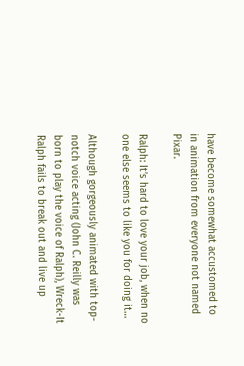have become somewhat accustomed to in animation from everyone not named Pixar.

Ralph: It’s hard to love your job, when no one else seems to like you for doing it…

Although gorgeously animated with top-notch voice acting (John C. Reilly was born to play the voice of Ralph), Wreck-It Ralph fails to break out and live up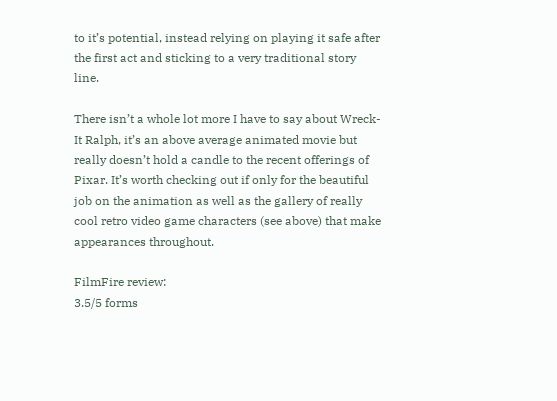to it’s potential, instead relying on playing it safe after the first act and sticking to a very traditional story line.

There isn’t a whole lot more I have to say about Wreck-It Ralph, it’s an above average animated movie but really doesn’t hold a candle to the recent offerings of Pixar. It’s worth checking out if only for the beautiful job on the animation as well as the gallery of really cool retro video game characters (see above) that make appearances throughout.

FilmFire review:
3.5/5 forms